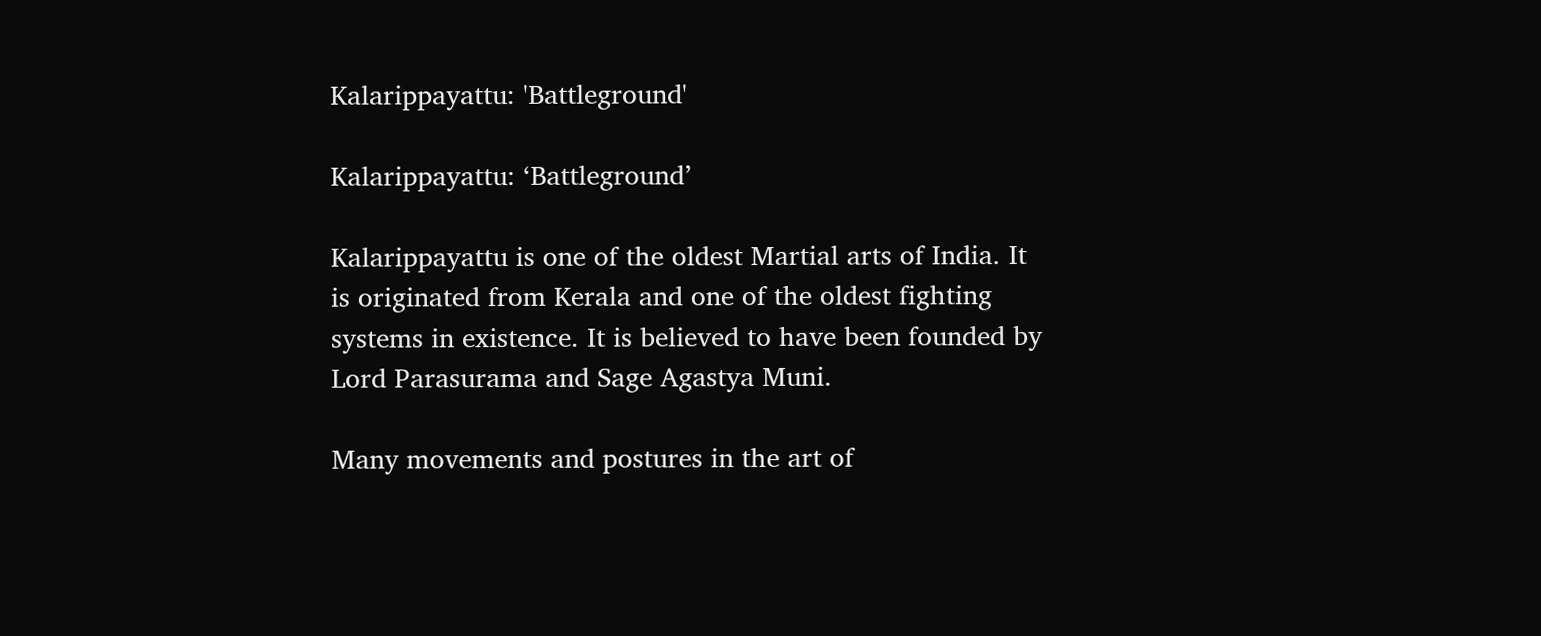Kalarippayattu: 'Battleground'

Kalarippayattu: ‘Battleground’

Kalarippayattu is one of the oldest Martial arts of India. It is originated from Kerala and one of the oldest fighting systems in existence. It is believed to have been founded by Lord Parasurama and Sage Agastya Muni.

Many movements and postures in the art of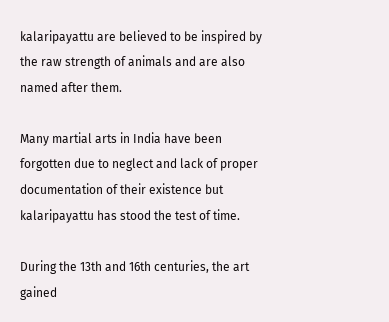kalaripayattu are believed to be inspired by the raw strength of animals and are also named after them.

Many martial arts in India have been forgotten due to neglect and lack of proper documentation of their existence but kalaripayattu has stood the test of time.

During the 13th and 16th centuries, the art gained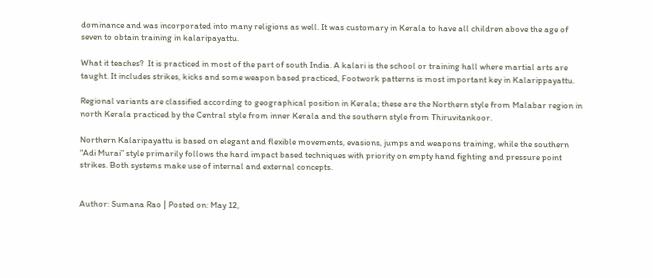dominance and was incorporated into many religions as well. It was customary in Kerala to have all children above the age of seven to obtain training in kalaripayattu.

What it teaches?  It is practiced in most of the part of south India. A kalari is the school or training hall where martial arts are taught. It includes strikes, kicks and some weapon based practiced, Footwork patterns is most important key in Kalarippayattu.

Regional variants are classified according to geographical position in Kerala; these are the Northern style from Malabar region in north Kerala practiced by the Central style from inner Kerala and the southern style from Thiruvitankoor.

Northern Kalaripayattu is based on elegant and flexible movements, evasions, jumps and weapons training, while the southern “Adi Murai” style primarily follows the hard impact based techniques with priority on empty hand fighting and pressure point strikes. Both systems make use of internal and external concepts.


Author: Sumana Rao | Posted on: May 12,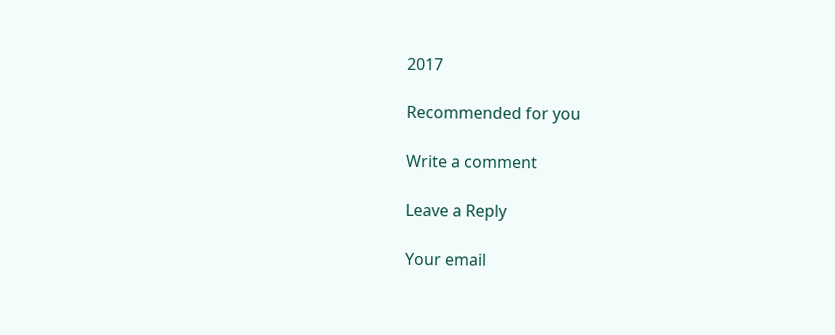2017

Recommended for you

Write a comment

Leave a Reply

Your email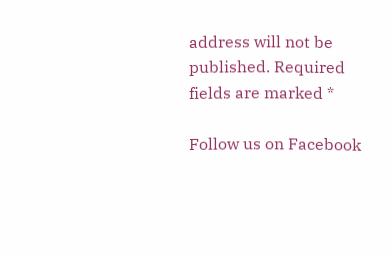address will not be published. Required fields are marked *

Follow us on Facebook